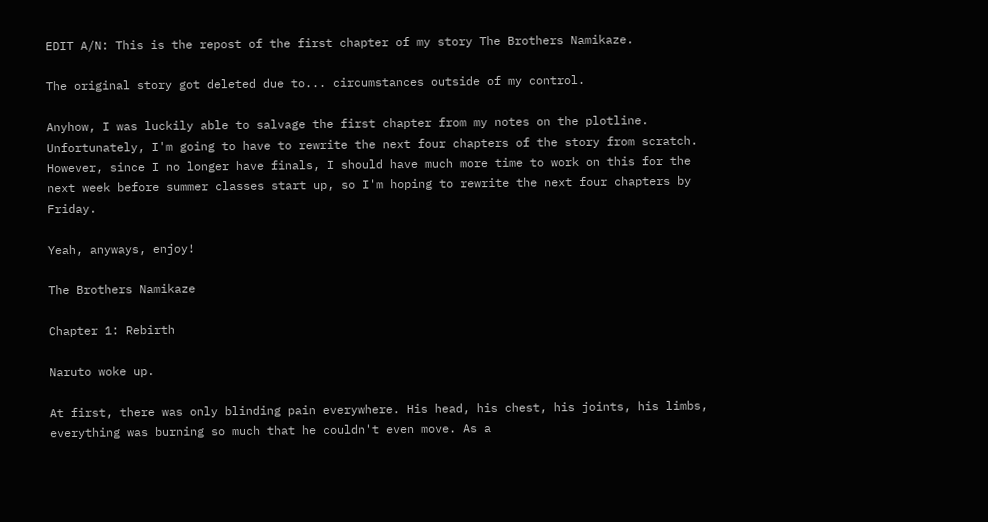EDIT A/N: This is the repost of the first chapter of my story The Brothers Namikaze.

The original story got deleted due to... circumstances outside of my control.

Anyhow, I was luckily able to salvage the first chapter from my notes on the plotline. Unfortunately, I'm going to have to rewrite the next four chapters of the story from scratch. However, since I no longer have finals, I should have much more time to work on this for the next week before summer classes start up, so I'm hoping to rewrite the next four chapters by Friday.

Yeah, anyways, enjoy!

The Brothers Namikaze

Chapter 1: Rebirth

Naruto woke up.

At first, there was only blinding pain everywhere. His head, his chest, his joints, his limbs, everything was burning so much that he couldn't even move. As a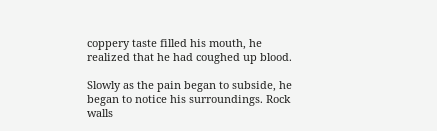coppery taste filled his mouth, he realized that he had coughed up blood.

Slowly as the pain began to subside, he began to notice his surroundings. Rock walls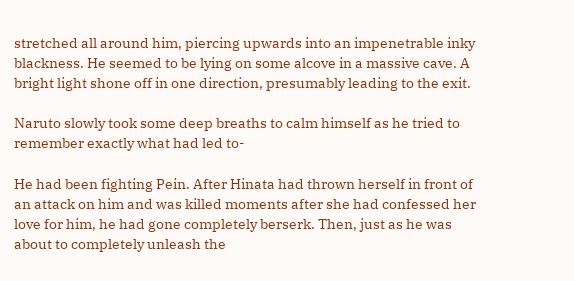stretched all around him, piercing upwards into an impenetrable inky blackness. He seemed to be lying on some alcove in a massive cave. A bright light shone off in one direction, presumably leading to the exit.

Naruto slowly took some deep breaths to calm himself as he tried to remember exactly what had led to-

He had been fighting Pein. After Hinata had thrown herself in front of an attack on him and was killed moments after she had confessed her love for him, he had gone completely berserk. Then, just as he was about to completely unleash the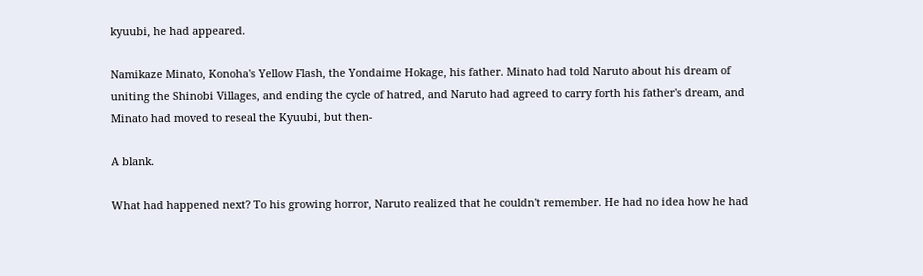kyuubi, he had appeared.

Namikaze Minato, Konoha's Yellow Flash, the Yondaime Hokage, his father. Minato had told Naruto about his dream of uniting the Shinobi Villages, and ending the cycle of hatred, and Naruto had agreed to carry forth his father's dream, and Minato had moved to reseal the Kyuubi, but then-

A blank.

What had happened next? To his growing horror, Naruto realized that he couldn't remember. He had no idea how he had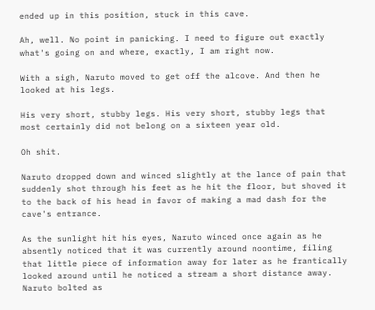ended up in this position, stuck in this cave.

Ah, well. No point in panicking. I need to figure out exactly what's going on and where, exactly, I am right now.

With a sigh, Naruto moved to get off the alcove. And then he looked at his legs.

His very short, stubby legs. His very short, stubby legs that most certainly did not belong on a sixteen year old.

Oh shit.

Naruto dropped down and winced slightly at the lance of pain that suddenly shot through his feet as he hit the floor, but shoved it to the back of his head in favor of making a mad dash for the cave's entrance.

As the sunlight hit his eyes, Naruto winced once again as he absently noticed that it was currently around noontime, filing that little piece of information away for later as he frantically looked around until he noticed a stream a short distance away. Naruto bolted as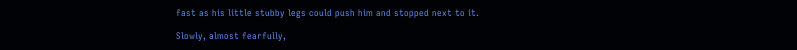fast as his little stubby legs could push him and stopped next to it.

Slowly, almost fearfully,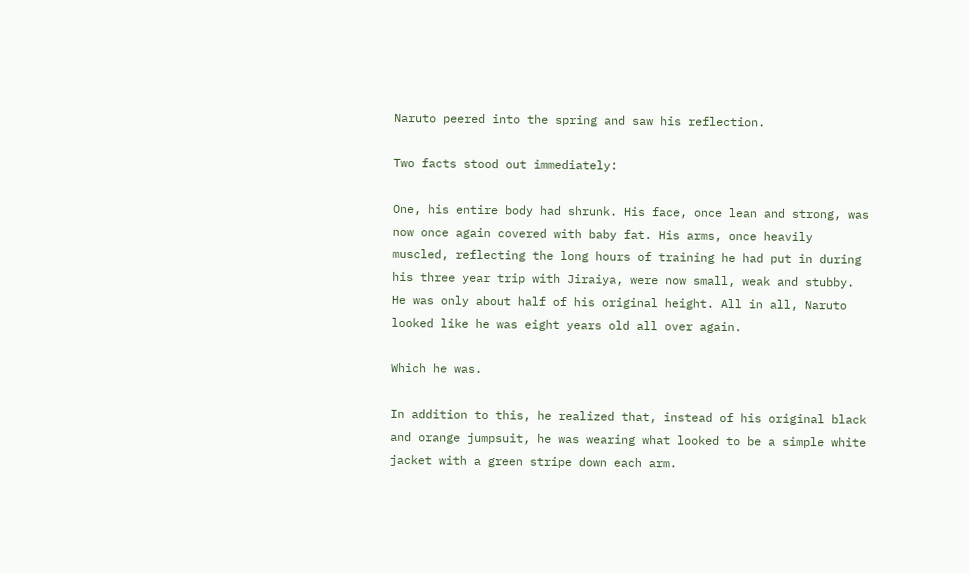Naruto peered into the spring and saw his reflection.

Two facts stood out immediately:

One, his entire body had shrunk. His face, once lean and strong, was now once again covered with baby fat. His arms, once heavily muscled, reflecting the long hours of training he had put in during his three year trip with Jiraiya, were now small, weak and stubby. He was only about half of his original height. All in all, Naruto looked like he was eight years old all over again.

Which he was.

In addition to this, he realized that, instead of his original black and orange jumpsuit, he was wearing what looked to be a simple white jacket with a green stripe down each arm.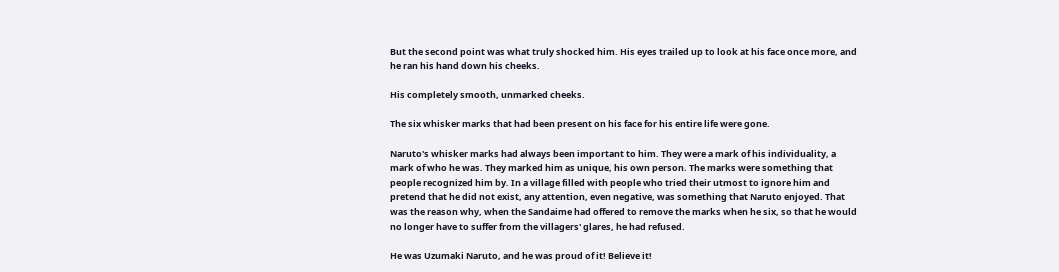But the second point was what truly shocked him. His eyes trailed up to look at his face once more, and he ran his hand down his cheeks.

His completely smooth, unmarked cheeks.

The six whisker marks that had been present on his face for his entire life were gone.

Naruto's whisker marks had always been important to him. They were a mark of his individuality, a mark of who he was. They marked him as unique, his own person. The marks were something that people recognized him by. In a village filled with people who tried their utmost to ignore him and pretend that he did not exist, any attention, even negative, was something that Naruto enjoyed. That was the reason why, when the Sandaime had offered to remove the marks when he six, so that he would no longer have to suffer from the villagers' glares, he had refused.

He was Uzumaki Naruto, and he was proud of it! Believe it!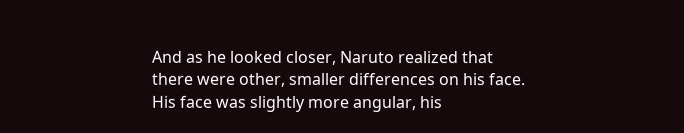And as he looked closer, Naruto realized that there were other, smaller differences on his face. His face was slightly more angular, his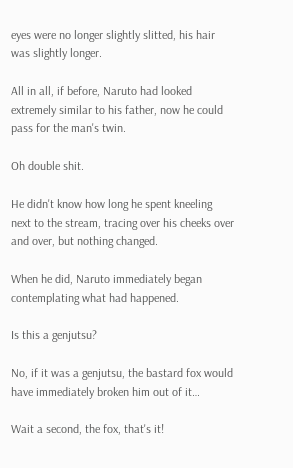eyes were no longer slightly slitted, his hair was slightly longer.

All in all, if before, Naruto had looked extremely similar to his father, now he could pass for the man's twin.

Oh double shit.

He didn't know how long he spent kneeling next to the stream, tracing over his cheeks over and over, but nothing changed.

When he did, Naruto immediately began contemplating what had happened.

Is this a genjutsu?

No, if it was a genjutsu, the bastard fox would have immediately broken him out of it…

Wait a second, the fox, that's it!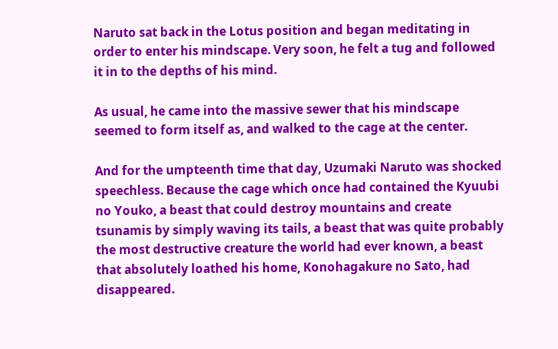Naruto sat back in the Lotus position and began meditating in order to enter his mindscape. Very soon, he felt a tug and followed it in to the depths of his mind.

As usual, he came into the massive sewer that his mindscape seemed to form itself as, and walked to the cage at the center.

And for the umpteenth time that day, Uzumaki Naruto was shocked speechless. Because the cage which once had contained the Kyuubi no Youko, a beast that could destroy mountains and create tsunamis by simply waving its tails, a beast that was quite probably the most destructive creature the world had ever known, a beast that absolutely loathed his home, Konohagakure no Sato, had disappeared.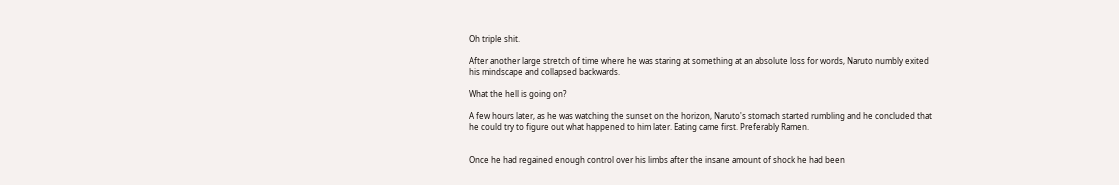Oh triple shit.

After another large stretch of time where he was staring at something at an absolute loss for words, Naruto numbly exited his mindscape and collapsed backwards.

What the hell is going on?

A few hours later, as he was watching the sunset on the horizon, Naruto's stomach started rumbling and he concluded that he could try to figure out what happened to him later. Eating came first. Preferably Ramen.


Once he had regained enough control over his limbs after the insane amount of shock he had been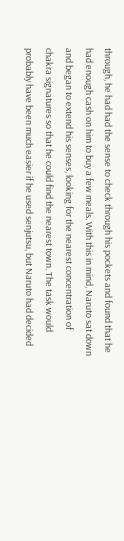through, he had had the sense to check through his pockets and found that he had enough cash on him to buy a few meals. With this in mind, Naruto sat down and began to extend his senses, looking for the nearest concentration of chakra signatures so that he could find the nearest town. The task would probably have been much easier if he used senjutsu, but Naruto had decided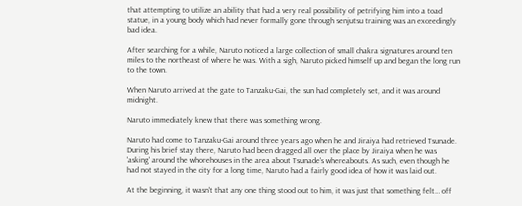that attempting to utilize an ability that had a very real possibility of petrifying him into a toad statue, in a young body which had never formally gone through senjutsu training was an exceedingly bad idea.

After searching for a while, Naruto noticed a large collection of small chakra signatures around ten miles to the northeast of where he was. With a sigh, Naruto picked himself up and began the long run to the town.

When Naruto arrived at the gate to Tanzaku-Gai, the sun had completely set, and it was around midnight.

Naruto immediately knew that there was something wrong.

Naruto had come to Tanzaku-Gai around three years ago when he and Jiraiya had retrieved Tsunade. During his brief stay there, Naruto had been dragged all over the place by Jiraiya when he was 'asking' around the whorehouses in the area about Tsunade's whereabouts. As such, even though he had not stayed in the city for a long time, Naruto had a fairly good idea of how it was laid out.

At the beginning, it wasn't that any one thing stood out to him, it was just that something felt… off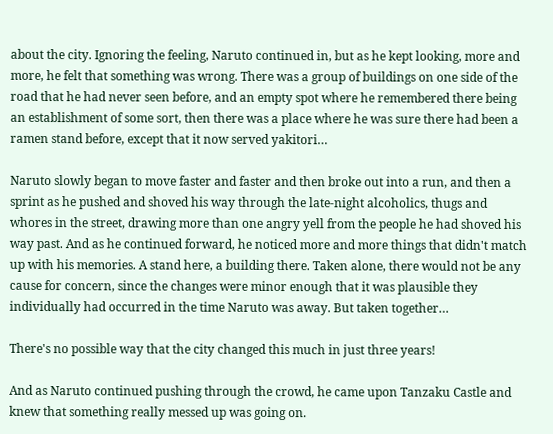about the city. Ignoring the feeling, Naruto continued in, but as he kept looking, more and more, he felt that something was wrong. There was a group of buildings on one side of the road that he had never seen before, and an empty spot where he remembered there being an establishment of some sort, then there was a place where he was sure there had been a ramen stand before, except that it now served yakitori…

Naruto slowly began to move faster and faster and then broke out into a run, and then a sprint as he pushed and shoved his way through the late-night alcoholics, thugs and whores in the street, drawing more than one angry yell from the people he had shoved his way past. And as he continued forward, he noticed more and more things that didn't match up with his memories. A stand here, a building there. Taken alone, there would not be any cause for concern, since the changes were minor enough that it was plausible they individually had occurred in the time Naruto was away. But taken together…

There's no possible way that the city changed this much in just three years!

And as Naruto continued pushing through the crowd, he came upon Tanzaku Castle and knew that something really messed up was going on.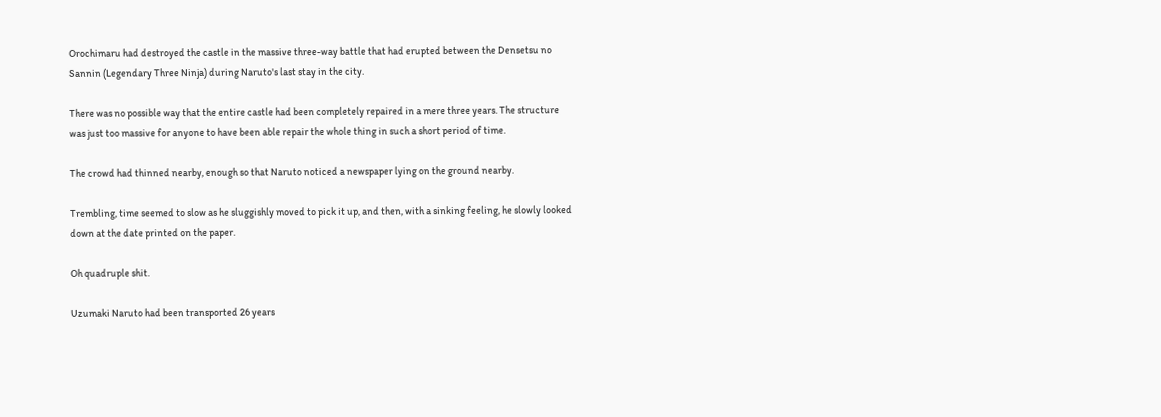Orochimaru had destroyed the castle in the massive three-way battle that had erupted between the Densetsu no Sannin (Legendary Three Ninja) during Naruto's last stay in the city.

There was no possible way that the entire castle had been completely repaired in a mere three years. The structure was just too massive for anyone to have been able repair the whole thing in such a short period of time.

The crowd had thinned nearby, enough so that Naruto noticed a newspaper lying on the ground nearby.

Trembling, time seemed to slow as he sluggishly moved to pick it up, and then, with a sinking feeling, he slowly looked down at the date printed on the paper.

Oh quadruple shit.

Uzumaki Naruto had been transported 26 years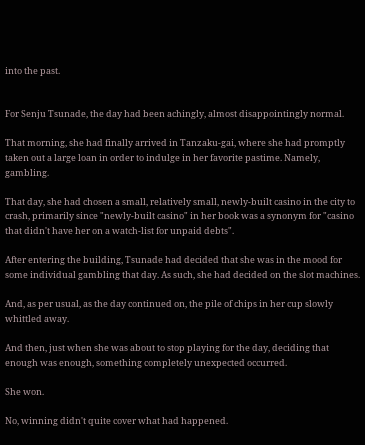into the past.


For Senju Tsunade, the day had been achingly, almost disappointingly normal.

That morning, she had finally arrived in Tanzaku-gai, where she had promptly taken out a large loan in order to indulge in her favorite pastime. Namely, gambling.

That day, she had chosen a small, relatively small, newly-built casino in the city to crash, primarily since "newly-built casino" in her book was a synonym for "casino that didn't have her on a watch-list for unpaid debts".

After entering the building, Tsunade had decided that she was in the mood for some individual gambling that day. As such, she had decided on the slot machines.

And, as per usual, as the day continued on, the pile of chips in her cup slowly whittled away.

And then, just when she was about to stop playing for the day, deciding that enough was enough, something completely unexpected occurred.

She won.

No, winning didn't quite cover what had happened.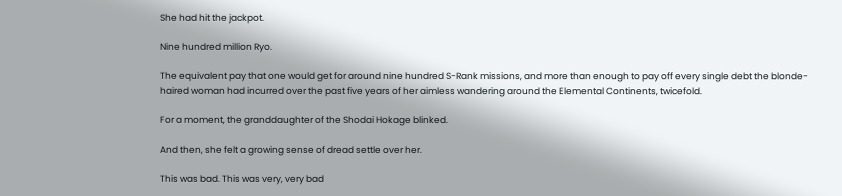She had hit the jackpot.

Nine hundred million Ryo.

The equivalent pay that one would get for around nine hundred S-Rank missions, and more than enough to pay off every single debt the blonde-haired woman had incurred over the past five years of her aimless wandering around the Elemental Continents, twicefold.

For a moment, the granddaughter of the Shodai Hokage blinked.

And then, she felt a growing sense of dread settle over her.

This was bad. This was very, very bad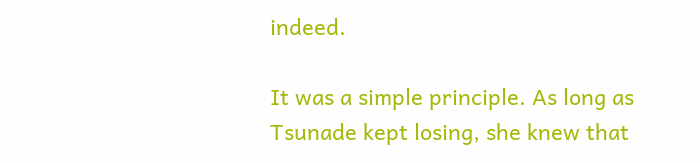indeed.

It was a simple principle. As long as Tsunade kept losing, she knew that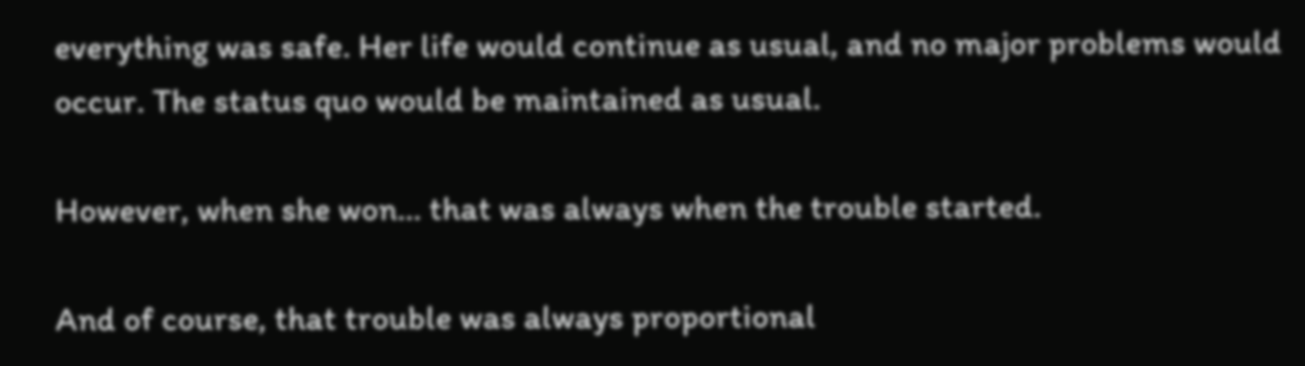everything was safe. Her life would continue as usual, and no major problems would occur. The status quo would be maintained as usual.

However, when she won... that was always when the trouble started.

And of course, that trouble was always proportional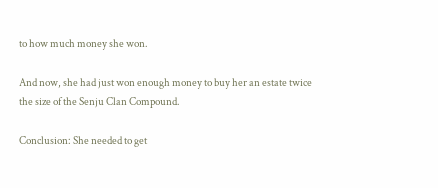to how much money she won.

And now, she had just won enough money to buy her an estate twice the size of the Senju Clan Compound.

Conclusion: She needed to get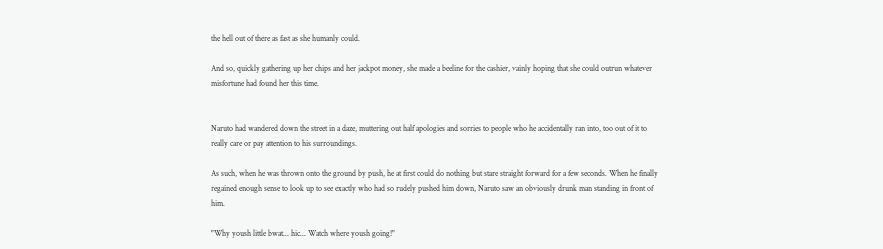the hell out of there as fast as she humanly could.

And so, quickly gathering up her chips and her jackpot money, she made a beeline for the cashier, vainly hoping that she could outrun whatever misfortune had found her this time.


Naruto had wandered down the street in a daze, muttering out half apologies and sorries to people who he accidentally ran into, too out of it to really care or pay attention to his surroundings.

As such, when he was thrown onto the ground by push, he at first could do nothing but stare straight forward for a few seconds. When he finally regained enough sense to look up to see exactly who had so rudely pushed him down, Naruto saw an obviously drunk man standing in front of him.

"Why yoush little bwat... hic... Watch where yoush going!"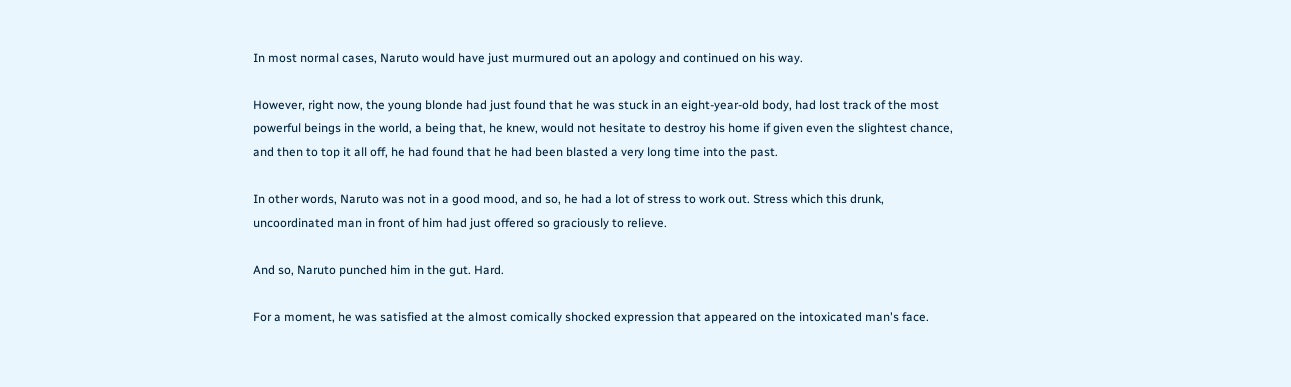In most normal cases, Naruto would have just murmured out an apology and continued on his way.

However, right now, the young blonde had just found that he was stuck in an eight-year-old body, had lost track of the most powerful beings in the world, a being that, he knew, would not hesitate to destroy his home if given even the slightest chance, and then to top it all off, he had found that he had been blasted a very long time into the past.

In other words, Naruto was not in a good mood, and so, he had a lot of stress to work out. Stress which this drunk, uncoordinated man in front of him had just offered so graciously to relieve.

And so, Naruto punched him in the gut. Hard.

For a moment, he was satisfied at the almost comically shocked expression that appeared on the intoxicated man's face.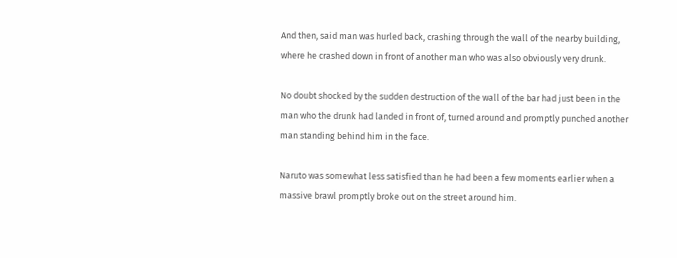And then, said man was hurled back, crashing through the wall of the nearby building, where he crashed down in front of another man who was also obviously very drunk.

No doubt shocked by the sudden destruction of the wall of the bar had just been in the man who the drunk had landed in front of, turned around and promptly punched another man standing behind him in the face.

Naruto was somewhat less satisfied than he had been a few moments earlier when a massive brawl promptly broke out on the street around him.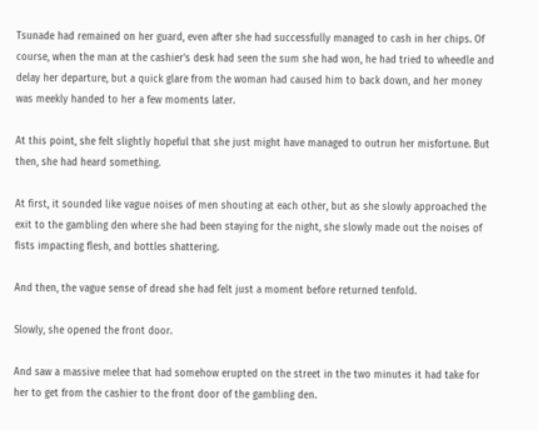Tsunade had remained on her guard, even after she had successfully managed to cash in her chips. Of course, when the man at the cashier's desk had seen the sum she had won, he had tried to wheedle and delay her departure, but a quick glare from the woman had caused him to back down, and her money was meekly handed to her a few moments later.

At this point, she felt slightly hopeful that she just might have managed to outrun her misfortune. But then, she had heard something.

At first, it sounded like vague noises of men shouting at each other, but as she slowly approached the exit to the gambling den where she had been staying for the night, she slowly made out the noises of fists impacting flesh, and bottles shattering.

And then, the vague sense of dread she had felt just a moment before returned tenfold.

Slowly, she opened the front door.

And saw a massive melee that had somehow erupted on the street in the two minutes it had take for her to get from the cashier to the front door of the gambling den.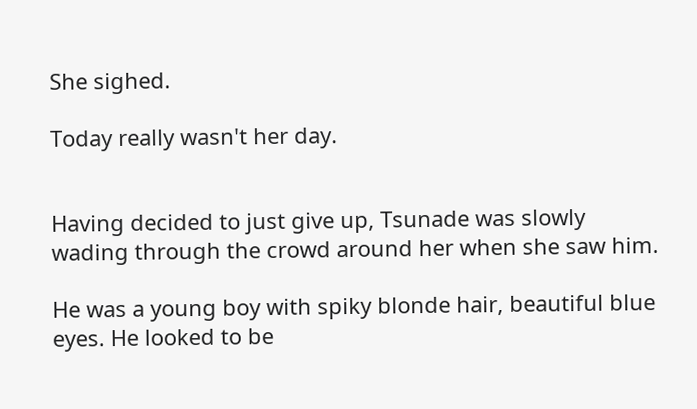She sighed.

Today really wasn't her day.


Having decided to just give up, Tsunade was slowly wading through the crowd around her when she saw him.

He was a young boy with spiky blonde hair, beautiful blue eyes. He looked to be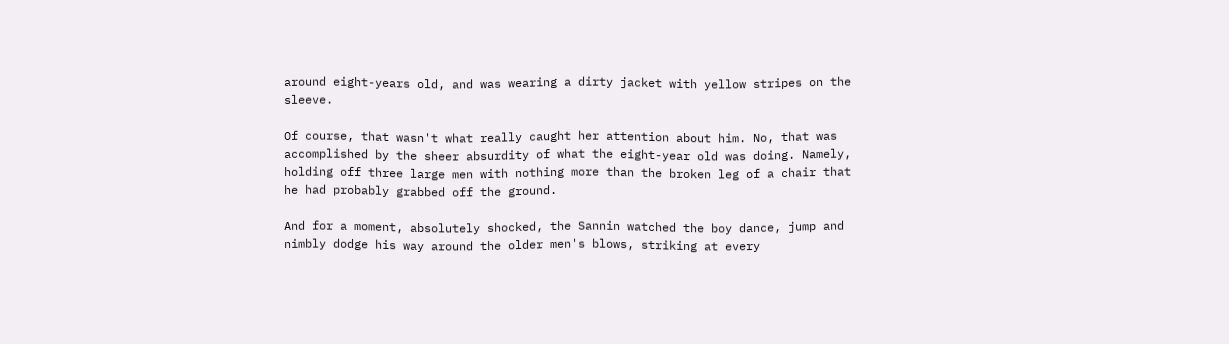around eight-years old, and was wearing a dirty jacket with yellow stripes on the sleeve.

Of course, that wasn't what really caught her attention about him. No, that was accomplished by the sheer absurdity of what the eight-year old was doing. Namely, holding off three large men with nothing more than the broken leg of a chair that he had probably grabbed off the ground.

And for a moment, absolutely shocked, the Sannin watched the boy dance, jump and nimbly dodge his way around the older men's blows, striking at every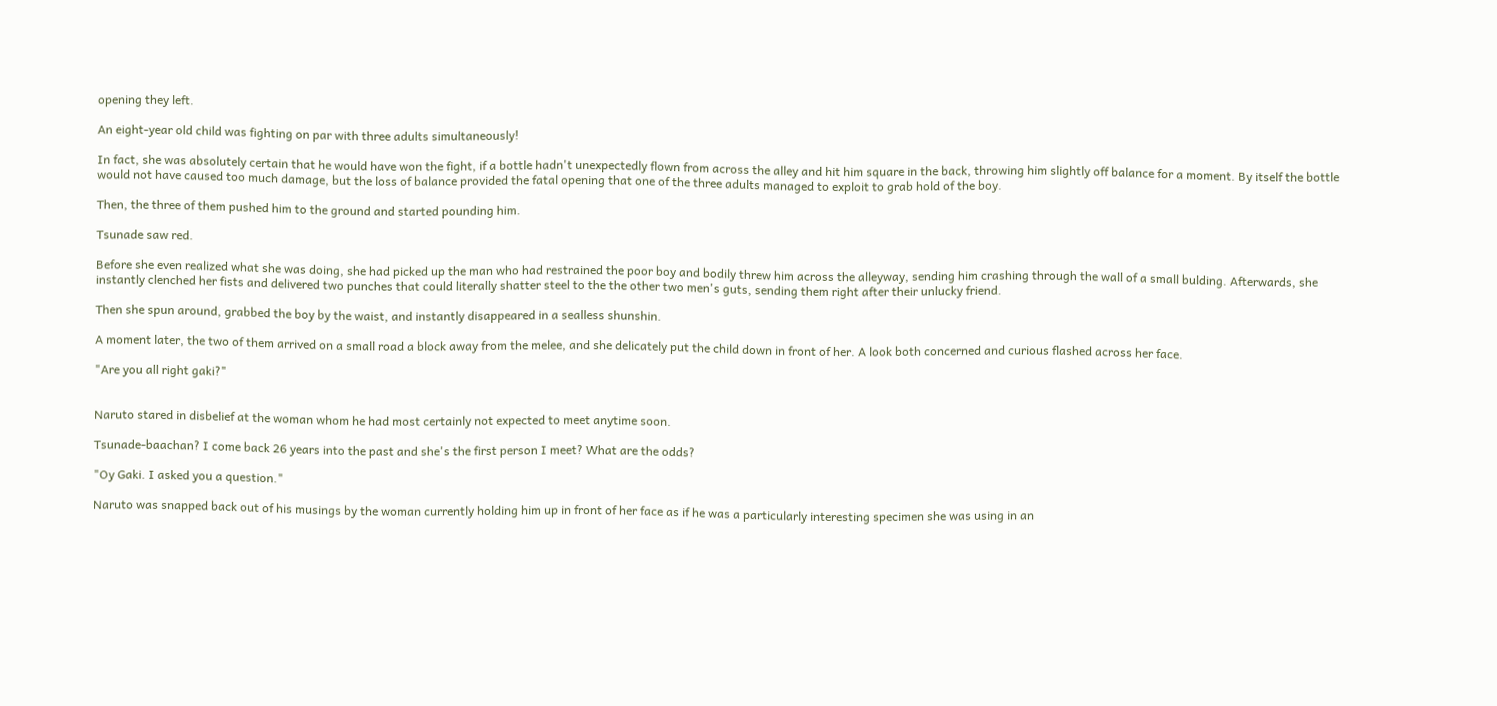opening they left.

An eight-year old child was fighting on par with three adults simultaneously!

In fact, she was absolutely certain that he would have won the fight, if a bottle hadn't unexpectedly flown from across the alley and hit him square in the back, throwing him slightly off balance for a moment. By itself the bottle would not have caused too much damage, but the loss of balance provided the fatal opening that one of the three adults managed to exploit to grab hold of the boy.

Then, the three of them pushed him to the ground and started pounding him.

Tsunade saw red.

Before she even realized what she was doing, she had picked up the man who had restrained the poor boy and bodily threw him across the alleyway, sending him crashing through the wall of a small bulding. Afterwards, she instantly clenched her fists and delivered two punches that could literally shatter steel to the the other two men's guts, sending them right after their unlucky friend.

Then she spun around, grabbed the boy by the waist, and instantly disappeared in a sealless shunshin.

A moment later, the two of them arrived on a small road a block away from the melee, and she delicately put the child down in front of her. A look both concerned and curious flashed across her face.

"Are you all right gaki?"


Naruto stared in disbelief at the woman whom he had most certainly not expected to meet anytime soon.

Tsunade-baachan? I come back 26 years into the past and she's the first person I meet? What are the odds?

"Oy Gaki. I asked you a question."

Naruto was snapped back out of his musings by the woman currently holding him up in front of her face as if he was a particularly interesting specimen she was using in an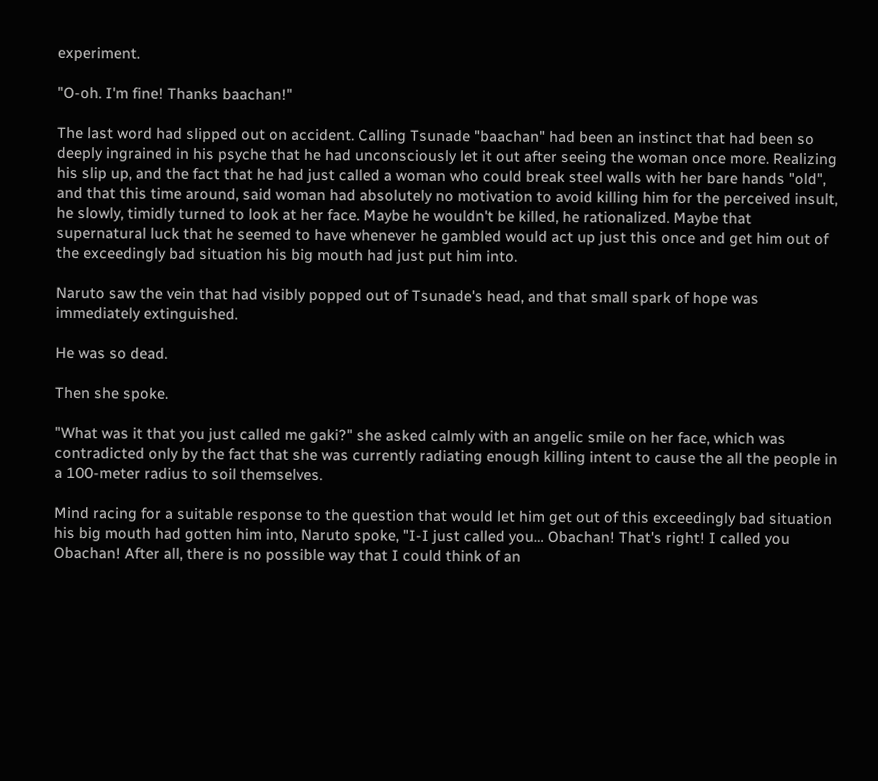experiment.

"O-oh. I'm fine! Thanks baachan!"

The last word had slipped out on accident. Calling Tsunade "baachan" had been an instinct that had been so deeply ingrained in his psyche that he had unconsciously let it out after seeing the woman once more. Realizing his slip up, and the fact that he had just called a woman who could break steel walls with her bare hands "old", and that this time around, said woman had absolutely no motivation to avoid killing him for the perceived insult, he slowly, timidly turned to look at her face. Maybe he wouldn't be killed, he rationalized. Maybe that supernatural luck that he seemed to have whenever he gambled would act up just this once and get him out of the exceedingly bad situation his big mouth had just put him into.

Naruto saw the vein that had visibly popped out of Tsunade's head, and that small spark of hope was immediately extinguished.

He was so dead.

Then she spoke.

"What was it that you just called me gaki?" she asked calmly with an angelic smile on her face, which was contradicted only by the fact that she was currently radiating enough killing intent to cause the all the people in a 100-meter radius to soil themselves.

Mind racing for a suitable response to the question that would let him get out of this exceedingly bad situation his big mouth had gotten him into, Naruto spoke, "I-I just called you… Obachan! That's right! I called you Obachan! After all, there is no possible way that I could think of an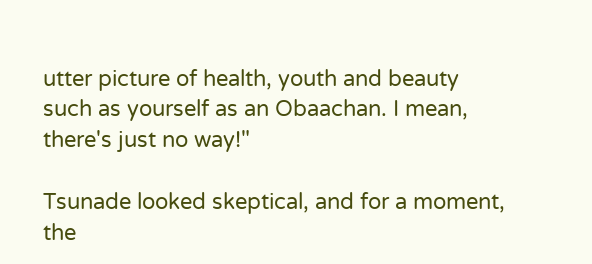utter picture of health, youth and beauty such as yourself as an Obaachan. I mean, there's just no way!"

Tsunade looked skeptical, and for a moment, the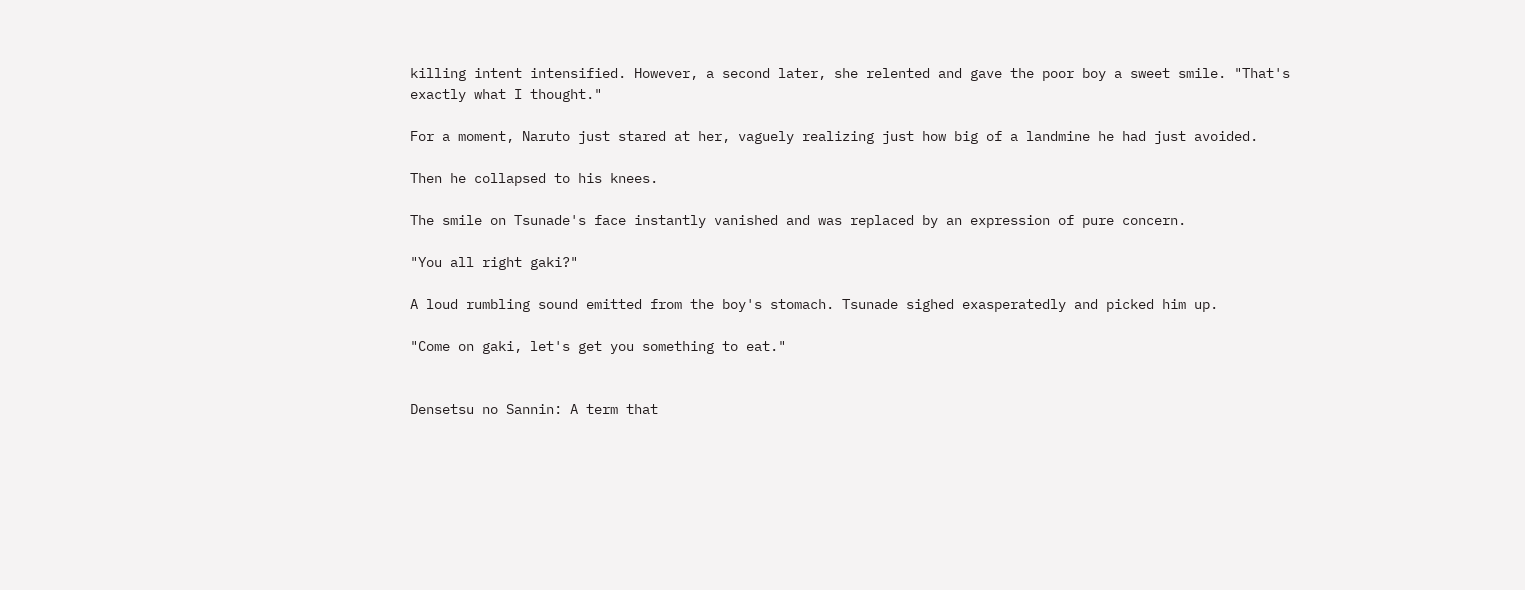killing intent intensified. However, a second later, she relented and gave the poor boy a sweet smile. "That's exactly what I thought."

For a moment, Naruto just stared at her, vaguely realizing just how big of a landmine he had just avoided.

Then he collapsed to his knees.

The smile on Tsunade's face instantly vanished and was replaced by an expression of pure concern.

"You all right gaki?"

A loud rumbling sound emitted from the boy's stomach. Tsunade sighed exasperatedly and picked him up.

"Come on gaki, let's get you something to eat."


Densetsu no Sannin: A term that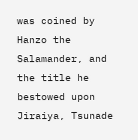was coined by Hanzo the Salamander, and the title he bestowed upon Jiraiya, Tsunade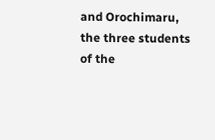and Orochimaru, the three students of the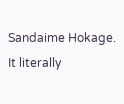Sandaime Hokage. It literally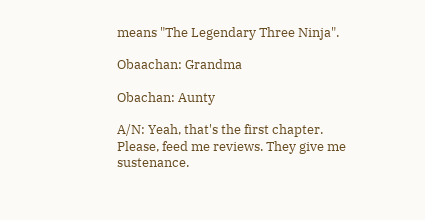means "The Legendary Three Ninja".

Obaachan: Grandma

Obachan: Aunty

A/N: Yeah, that's the first chapter. Please, feed me reviews. They give me sustenance.